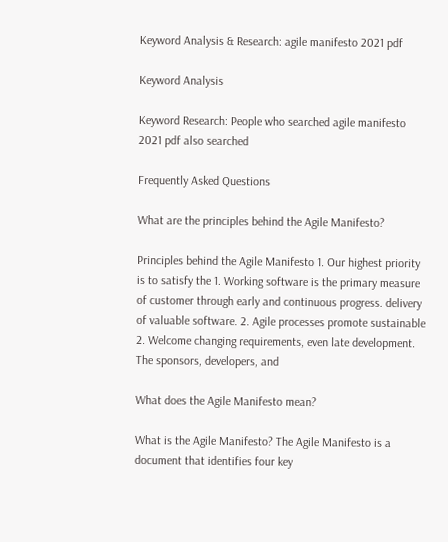Keyword Analysis & Research: agile manifesto 2021 pdf

Keyword Analysis

Keyword Research: People who searched agile manifesto 2021 pdf also searched

Frequently Asked Questions

What are the principles behind the Agile Manifesto?

Principles behind the Agile Manifesto 1. Our highest priority is to satisfy the 1. Working software is the primary measure of customer through early and continuous progress. delivery of valuable software. 2. Agile processes promote sustainable 2. Welcome changing requirements, even late development. The sponsors, developers, and

What does the Agile Manifesto mean?

What is the Agile Manifesto? The Agile Manifesto is a document that identifies four key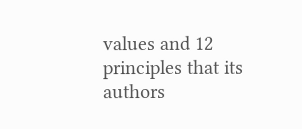values and 12 principles that its authors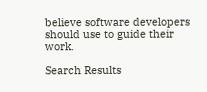believe software developers should use to guide their work.

Search Results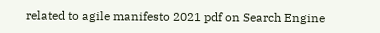related to agile manifesto 2021 pdf on Search Engine